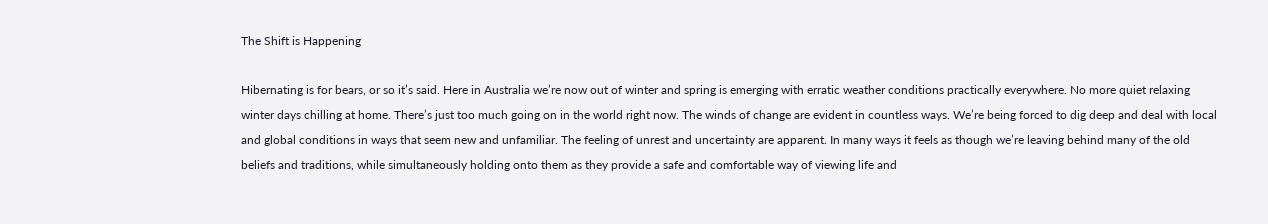The Shift is Happening

Hibernating is for bears, or so it’s said. Here in Australia we’re now out of winter and spring is emerging with erratic weather conditions practically everywhere. No more quiet relaxing winter days chilling at home. There’s just too much going on in the world right now. The winds of change are evident in countless ways. We’re being forced to dig deep and deal with local and global conditions in ways that seem new and unfamiliar. The feeling of unrest and uncertainty are apparent. In many ways it feels as though we’re leaving behind many of the old beliefs and traditions, while simultaneously holding onto them as they provide a safe and comfortable way of viewing life and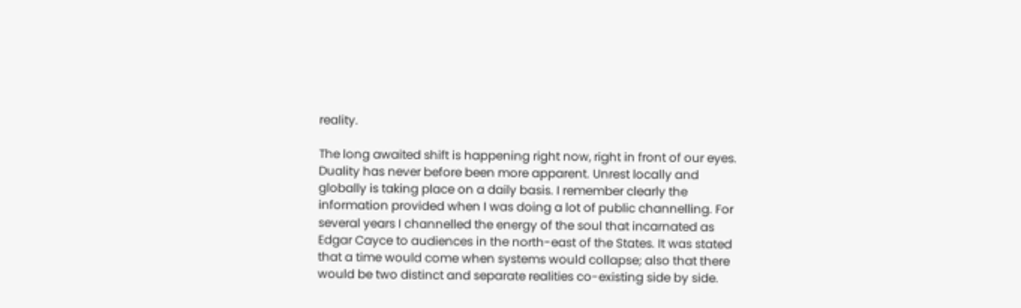reality.

The long awaited shift is happening right now, right in front of our eyes. Duality has never before been more apparent. Unrest locally and globally is taking place on a daily basis. I remember clearly the information provided when I was doing a lot of public channelling. For several years I channelled the energy of the soul that incarnated as Edgar Cayce to audiences in the north-east of the States. It was stated that a time would come when systems would collapse; also that there would be two distinct and separate realities co-existing side by side.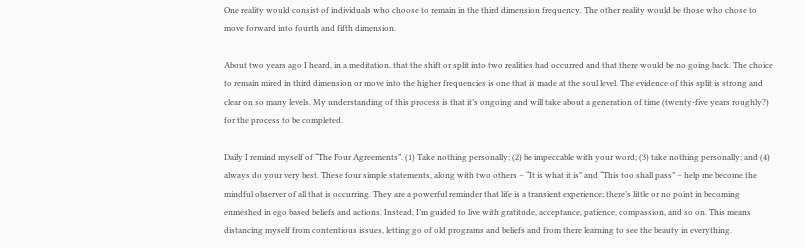One reality would consist of individuals who choose to remain in the third dimension frequency. The other reality would be those who chose to move forward into fourth and fifth dimension.

About two years ago I heard, in a meditation, that the shift or split into two realities had occurred and that there would be no going back. The choice to remain mired in third dimension or move into the higher frequencies is one that is made at the soul level. The evidence of this split is strong and clear on so many levels. My understanding of this process is that it’s ongoing and will take about a generation of time (twenty-five years roughly?) for the process to be completed.

Daily I remind myself of “The Four Agreements”. (1) Take nothing personally; (2) be impeccable with your word; (3) take nothing personally; and (4) always do your very best. These four simple statements, along with two others – “It is what it is” and “This too shall pass” – help me become the mindful observer of all that is occurring. They are a powerful reminder that life is a transient experience; there’s little or no point in becoming enmeshed in ego based beliefs and actions. Instead, I’m guided to live with gratitude, acceptance, patience, compassion, and so on. This means distancing myself from contentious issues, letting go of old programs and beliefs and from there learning to see the beauty in everything.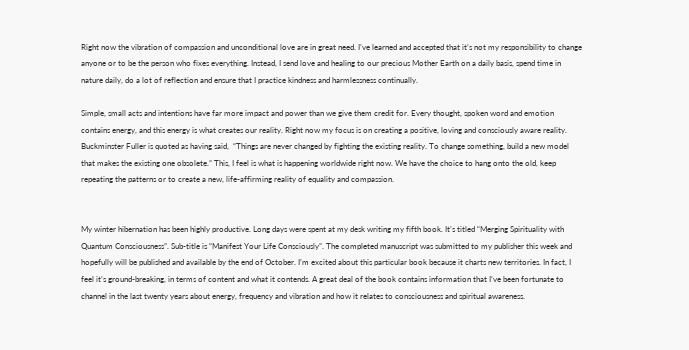Right now the vibration of compassion and unconditional love are in great need. I’ve learned and accepted that it’s not my responsibility to change anyone or to be the person who fixes everything. Instead, I send love and healing to our precious Mother Earth on a daily basis, spend time in nature daily, do a lot of reflection and ensure that I practice kindness and harmlessness continually.

Simple, small acts and intentions have far more impact and power than we give them credit for. Every thought, spoken word and emotion contains energy, and this energy is what creates our reality. Right now my focus is on creating a positive, loving and consciously aware reality. Buckminster Fuller is quoted as having said,  “Things are never changed by fighting the existing reality. To change something, build a new model that makes the existing one obsolete.” This, I feel is what is happening worldwide right now. We have the choice to hang onto the old, keep repeating the patterns or to create a new, life-affirming reality of equality and compassion.


My winter hibernation has been highly productive. Long days were spent at my desk writing my fifth book. It’s titled “Merging Spirituality with Quantum Consciousness”. Sub-title is “Manifest Your Life Consciously”. The completed manuscript was submitted to my publisher this week and hopefully will be published and available by the end of October. I’m excited about this particular book because it charts new territories. In fact, I feel it’s ground-breaking, in terms of content and what it contends. A great deal of the book contains information that I’ve been fortunate to channel in the last twenty years about energy, frequency and vibration and how it relates to consciousness and spiritual awareness.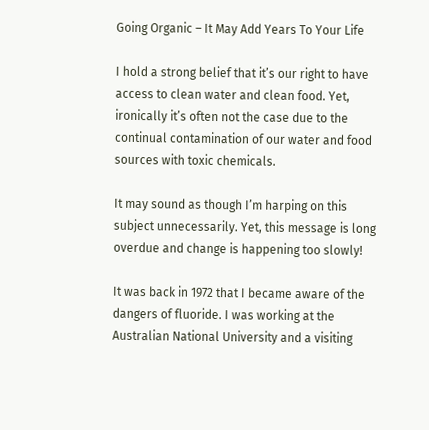Going Organic – It May Add Years To Your Life

I hold a strong belief that it’s our right to have access to clean water and clean food. Yet, ironically it’s often not the case due to the continual contamination of our water and food sources with toxic chemicals.

It may sound as though I’m harping on this subject unnecessarily. Yet, this message is long overdue and change is happening too slowly!

It was back in 1972 that I became aware of the dangers of fluoride. I was working at the Australian National University and a visiting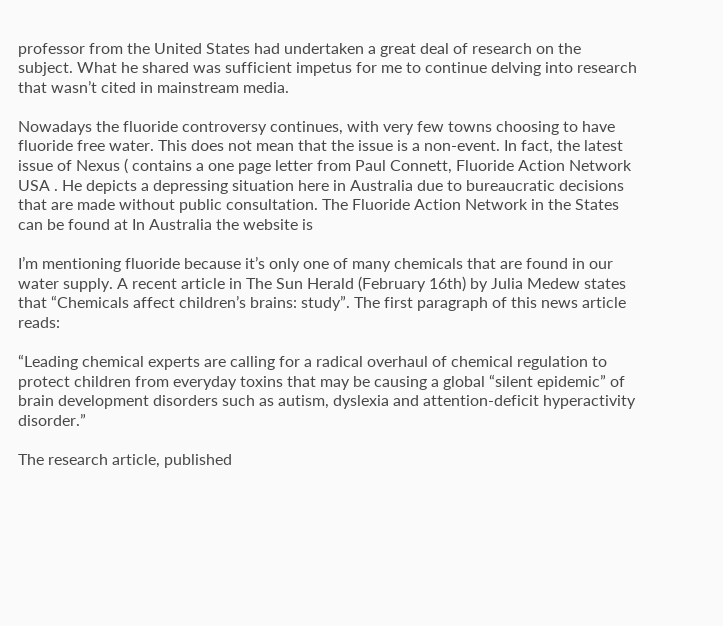professor from the United States had undertaken a great deal of research on the subject. What he shared was sufficient impetus for me to continue delving into research that wasn’t cited in mainstream media.

Nowadays the fluoride controversy continues, with very few towns choosing to have fluoride free water. This does not mean that the issue is a non-event. In fact, the latest issue of Nexus ( contains a one page letter from Paul Connett, Fluoride Action Network USA . He depicts a depressing situation here in Australia due to bureaucratic decisions that are made without public consultation. The Fluoride Action Network in the States can be found at In Australia the website is

I’m mentioning fluoride because it’s only one of many chemicals that are found in our water supply. A recent article in The Sun Herald (February 16th) by Julia Medew states that “Chemicals affect children’s brains: study”. The first paragraph of this news article reads:

“Leading chemical experts are calling for a radical overhaul of chemical regulation to protect children from everyday toxins that may be causing a global “silent epidemic” of brain development disorders such as autism, dyslexia and attention-deficit hyperactivity disorder.”

The research article, published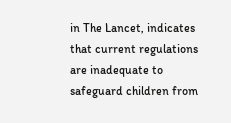in The Lancet, indicates that current regulations are inadequate to safeguard children from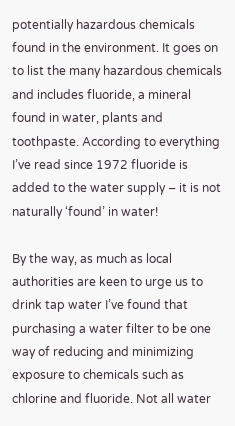potentially hazardous chemicals found in the environment. It goes on to list the many hazardous chemicals and includes fluoride, a mineral found in water, plants and toothpaste. According to everything I’ve read since 1972 fluoride is added to the water supply – it is not naturally ‘found’ in water!

By the way, as much as local authorities are keen to urge us to drink tap water I’ve found that purchasing a water filter to be one way of reducing and minimizing exposure to chemicals such as chlorine and fluoride. Not all water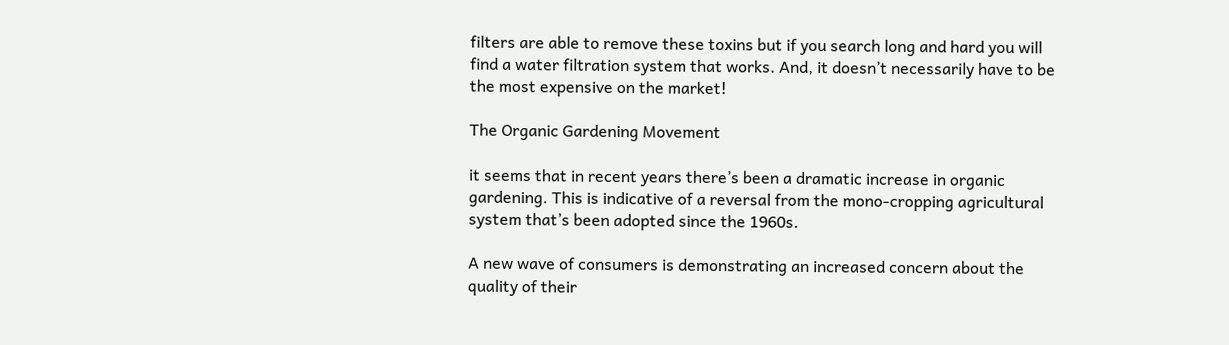filters are able to remove these toxins but if you search long and hard you will find a water filtration system that works. And, it doesn’t necessarily have to be the most expensive on the market!

The Organic Gardening Movement

it seems that in recent years there’s been a dramatic increase in organic gardening. This is indicative of a reversal from the mono-cropping agricultural system that’s been adopted since the 1960s.

A new wave of consumers is demonstrating an increased concern about the quality of their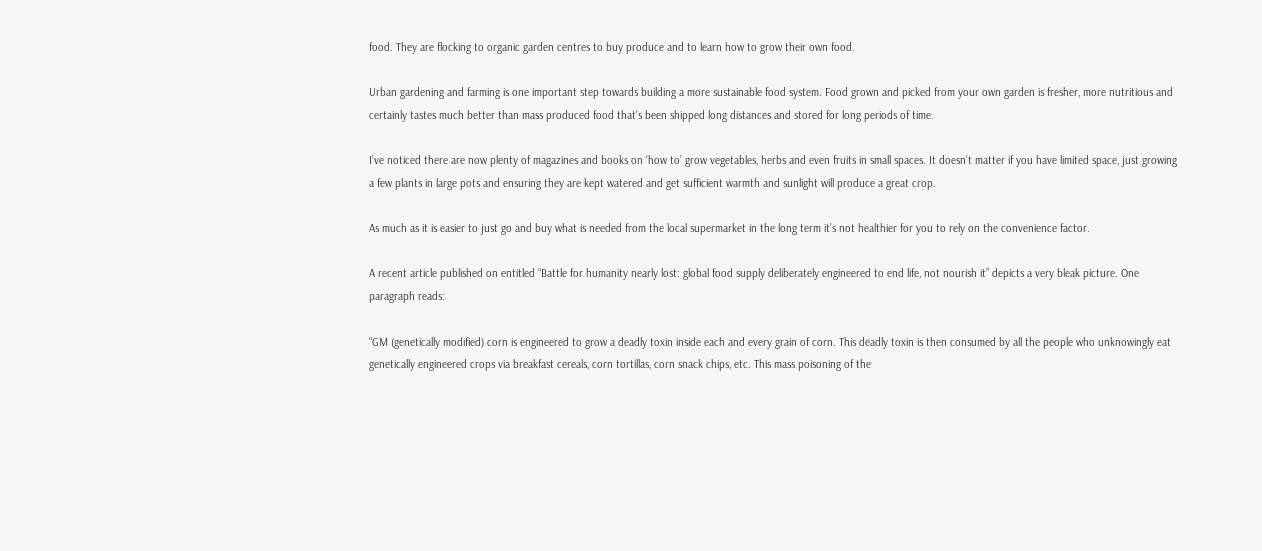food. They are flocking to organic garden centres to buy produce and to learn how to grow their own food.

Urban gardening and farming is one important step towards building a more sustainable food system. Food grown and picked from your own garden is fresher, more nutritious and certainly tastes much better than mass produced food that’s been shipped long distances and stored for long periods of time.

I’ve noticed there are now plenty of magazines and books on ‘how to’ grow vegetables, herbs and even fruits in small spaces. It doesn’t matter if you have limited space, just growing a few plants in large pots and ensuring they are kept watered and get sufficient warmth and sunlight will produce a great crop.

As much as it is easier to just go and buy what is needed from the local supermarket in the long term it’s not healthier for you to rely on the convenience factor.

A recent article published on entitled “Battle for humanity nearly lost: global food supply deliberately engineered to end life, not nourish it” depicts a very bleak picture. One paragraph reads:

“GM (genetically modified) corn is engineered to grow a deadly toxin inside each and every grain of corn. This deadly toxin is then consumed by all the people who unknowingly eat genetically engineered crops via breakfast cereals, corn tortillas, corn snack chips, etc. This mass poisoning of the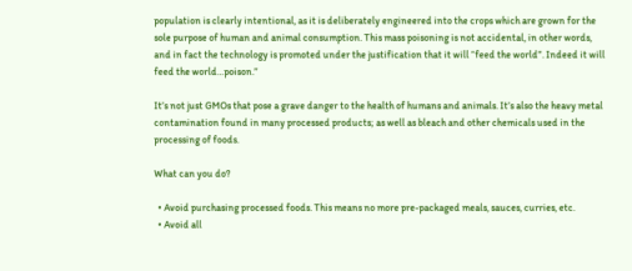population is clearly intentional, as it is deliberately engineered into the crops which are grown for the sole purpose of human and animal consumption. This mass poisoning is not accidental, in other words, and in fact the technology is promoted under the justification that it will “feed the world”. Indeed it will feed the world…poison.”

It’s not just GMOs that pose a grave danger to the health of humans and animals. It’s also the heavy metal contamination found in many processed products; as well as bleach and other chemicals used in the processing of foods.

What can you do?

  • Avoid purchasing processed foods. This means no more pre-packaged meals, sauces, curries, etc.
  • Avoid all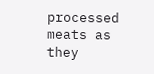processed meats as they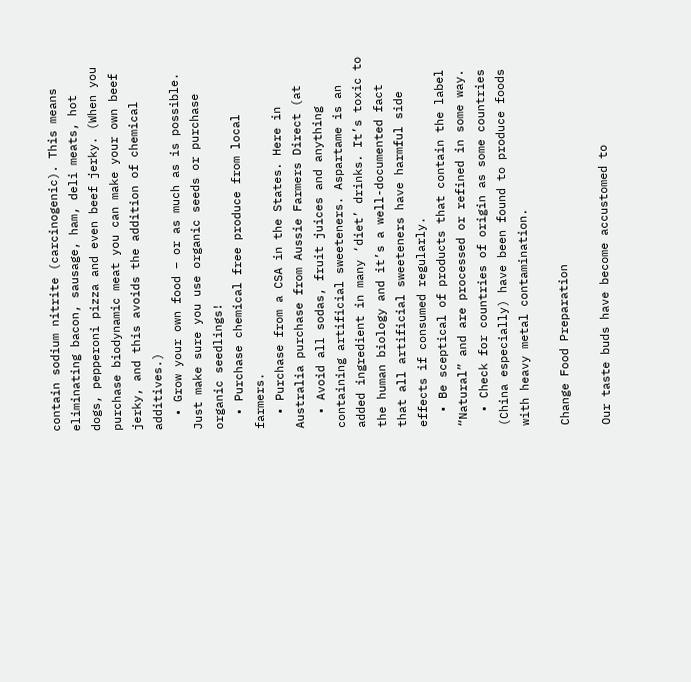contain sodium nitrite (carcinogenic). This means eliminating bacon, sausage, ham, deli meats, hot dogs, pepperoni pizza and even beef jerky. (When you purchase biodynamic meat you can make your own beef jerky, and this avoids the addition of chemical additives.)
  • Grow your own food – or as much as is possible. Just make sure you use organic seeds or purchase organic seedlings!
  • Purchase chemical free produce from local farmers.
  • Purchase from a CSA in the States. Here in Australia purchase from Aussie Farmers Direct (at
  • Avoid all sodas, fruit juices and anything containing artificial sweeteners. Aspartame is an added ingredient in many ‘diet’ drinks. It’s toxic to the human biology and it’s a well-documented fact that all artificial sweeteners have harmful side effects if consumed regularly.
  • Be sceptical of products that contain the label “Natural” and are processed or refined in some way.
  • Check for countries of origin as some countries (China especially) have been found to produce foods with heavy metal contamination.

Change Food Preparation

Our taste buds have become accustomed to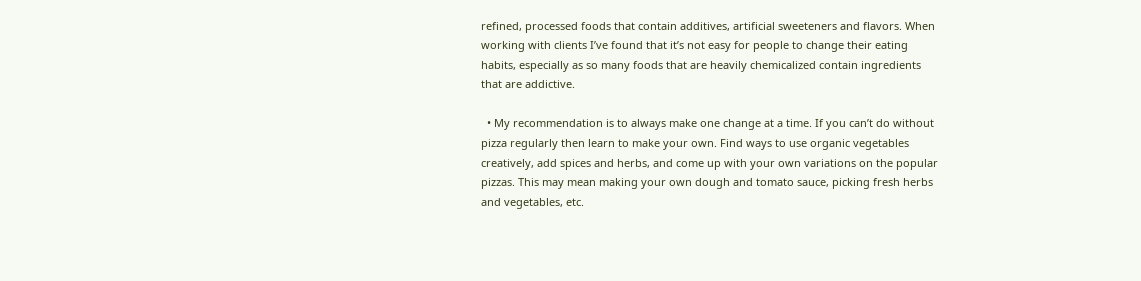refined, processed foods that contain additives, artificial sweeteners and flavors. When working with clients I’ve found that it’s not easy for people to change their eating habits, especially as so many foods that are heavily chemicalized contain ingredients that are addictive.

  • My recommendation is to always make one change at a time. If you can’t do without pizza regularly then learn to make your own. Find ways to use organic vegetables creatively, add spices and herbs, and come up with your own variations on the popular pizzas. This may mean making your own dough and tomato sauce, picking fresh herbs and vegetables, etc.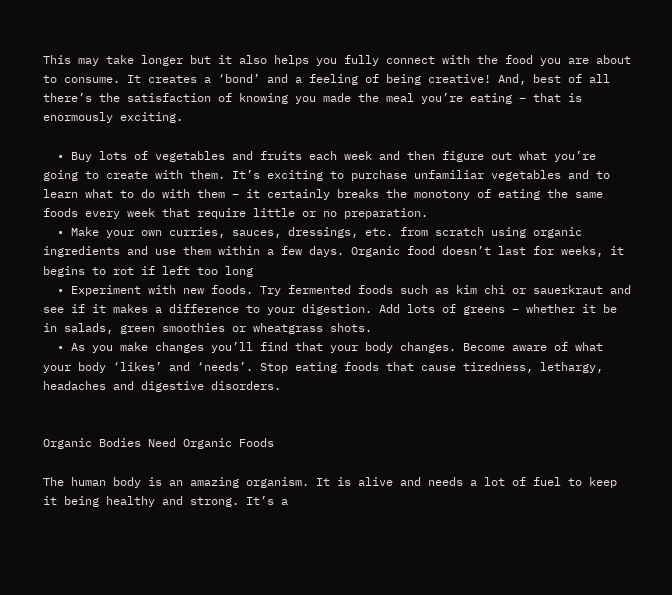This may take longer but it also helps you fully connect with the food you are about to consume. It creates a ‘bond’ and a feeling of being creative! And, best of all there’s the satisfaction of knowing you made the meal you’re eating – that is enormously exciting.

  • Buy lots of vegetables and fruits each week and then figure out what you’re going to create with them. It’s exciting to purchase unfamiliar vegetables and to learn what to do with them – it certainly breaks the monotony of eating the same foods every week that require little or no preparation.
  • Make your own curries, sauces, dressings, etc. from scratch using organic ingredients and use them within a few days. Organic food doesn’t last for weeks, it begins to rot if left too long
  • Experiment with new foods. Try fermented foods such as kim chi or sauerkraut and see if it makes a difference to your digestion. Add lots of greens – whether it be in salads, green smoothies or wheatgrass shots.
  • As you make changes you’ll find that your body changes. Become aware of what your body ‘likes’ and ‘needs’. Stop eating foods that cause tiredness, lethargy, headaches and digestive disorders.


Organic Bodies Need Organic Foods

The human body is an amazing organism. It is alive and needs a lot of fuel to keep it being healthy and strong. It’s a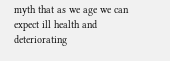myth that as we age we can expect ill health and deteriorating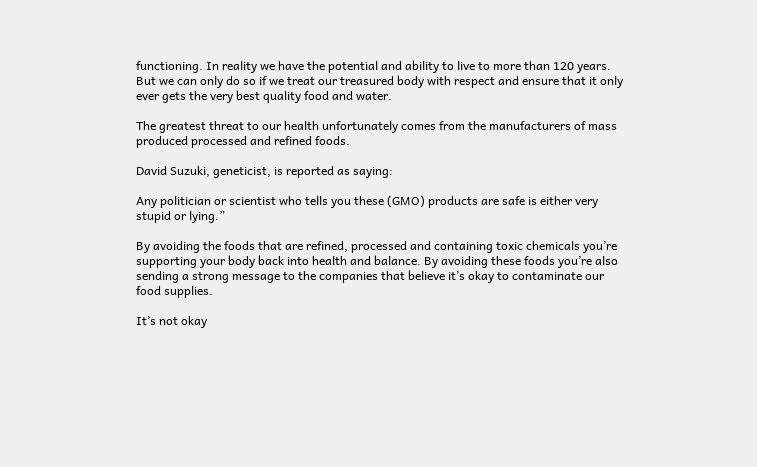functioning. In reality we have the potential and ability to live to more than 120 years. But we can only do so if we treat our treasured body with respect and ensure that it only ever gets the very best quality food and water.

The greatest threat to our health unfortunately comes from the manufacturers of mass produced processed and refined foods.

David Suzuki, geneticist, is reported as saying:

Any politician or scientist who tells you these (GMO) products are safe is either very stupid or lying.”

By avoiding the foods that are refined, processed and containing toxic chemicals you’re supporting your body back into health and balance. By avoiding these foods you’re also sending a strong message to the companies that believe it’s okay to contaminate our food supplies.

It’s not okay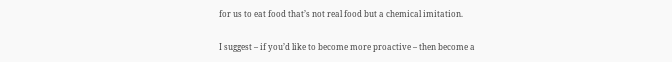for us to eat food that’s not real food but a chemical imitation.

I suggest – if you’d like to become more proactive – then become a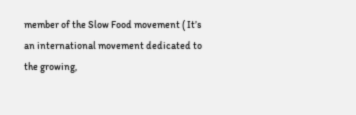member of the Slow Food movement ( It’s an international movement dedicated to the growing,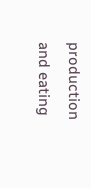production and eating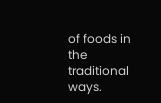of foods in the traditional ways.